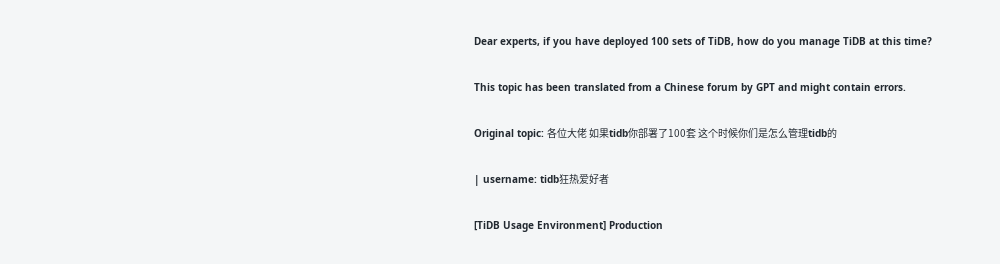Dear experts, if you have deployed 100 sets of TiDB, how do you manage TiDB at this time?

This topic has been translated from a Chinese forum by GPT and might contain errors.

Original topic: 各位大佬 如果tidb你部署了100套 这个时候你们是怎么管理tidb的

| username: tidb狂热爱好者

[TiDB Usage Environment] Production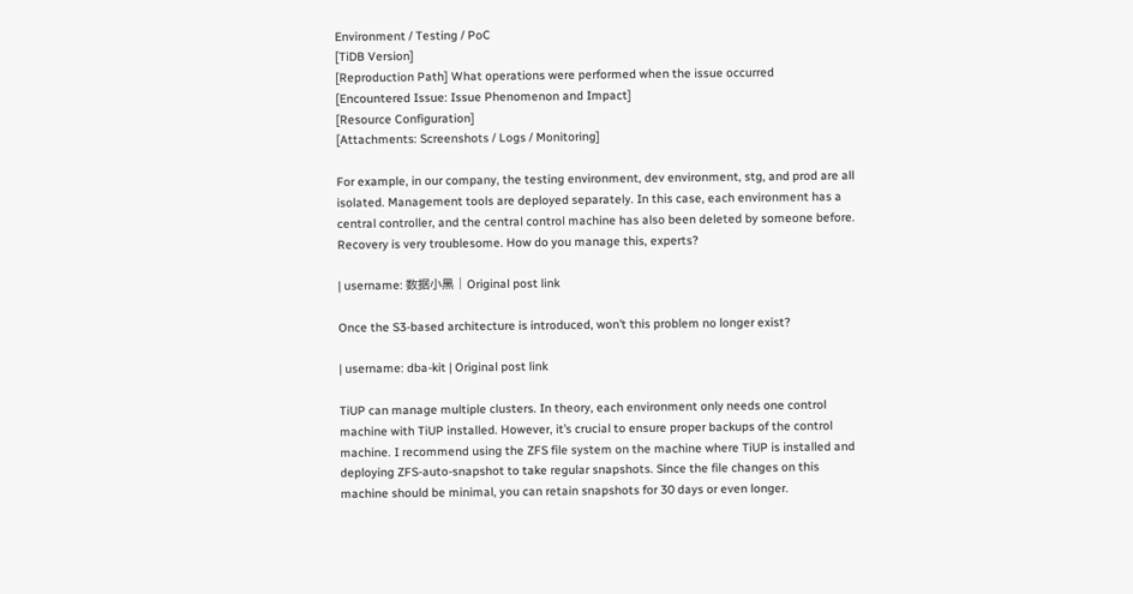Environment / Testing / PoC
[TiDB Version]
[Reproduction Path] What operations were performed when the issue occurred
[Encountered Issue: Issue Phenomenon and Impact]
[Resource Configuration]
[Attachments: Screenshots / Logs / Monitoring]

For example, in our company, the testing environment, dev environment, stg, and prod are all isolated. Management tools are deployed separately. In this case, each environment has a central controller, and the central control machine has also been deleted by someone before. Recovery is very troublesome. How do you manage this, experts?

| username: 数据小黑 | Original post link

Once the S3-based architecture is introduced, won’t this problem no longer exist?

| username: dba-kit | Original post link

TiUP can manage multiple clusters. In theory, each environment only needs one control machine with TiUP installed. However, it’s crucial to ensure proper backups of the control machine. I recommend using the ZFS file system on the machine where TiUP is installed and deploying ZFS-auto-snapshot to take regular snapshots. Since the file changes on this machine should be minimal, you can retain snapshots for 30 days or even longer.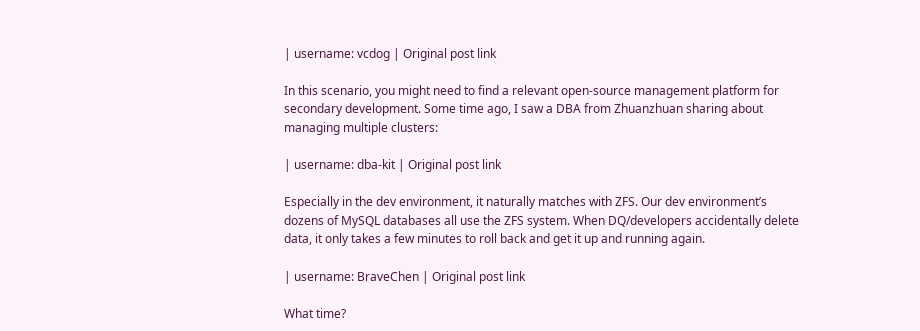| username: vcdog | Original post link

In this scenario, you might need to find a relevant open-source management platform for secondary development. Some time ago, I saw a DBA from Zhuanzhuan sharing about managing multiple clusters:

| username: dba-kit | Original post link

Especially in the dev environment, it naturally matches with ZFS. Our dev environment’s dozens of MySQL databases all use the ZFS system. When DQ/developers accidentally delete data, it only takes a few minutes to roll back and get it up and running again.

| username: BraveChen | Original post link

What time?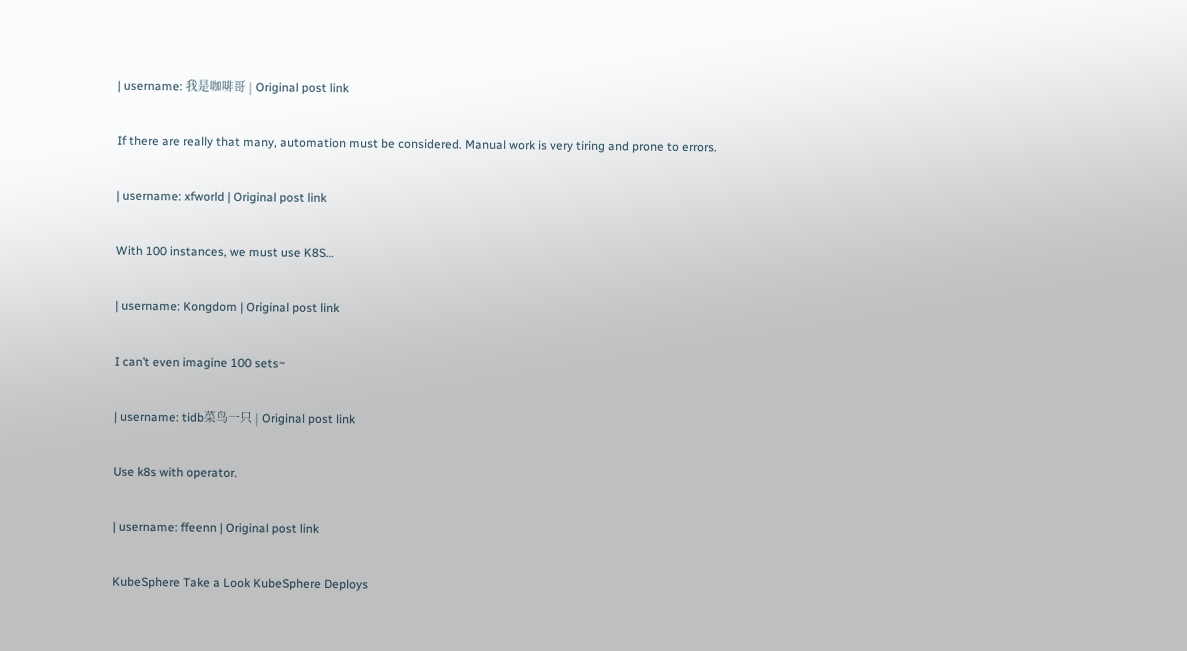| username: 我是咖啡哥 | Original post link

If there are really that many, automation must be considered. Manual work is very tiring and prone to errors.

| username: xfworld | Original post link

With 100 instances, we must use K8S…

| username: Kongdom | Original post link

I can’t even imagine 100 sets~

| username: tidb菜鸟一只 | Original post link

Use k8s with operator.

| username: ffeenn | Original post link

KubeSphere Take a Look KubeSphere Deploys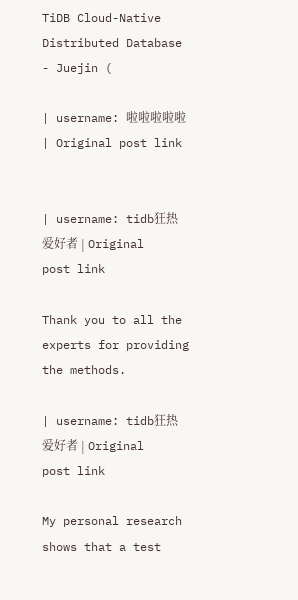TiDB Cloud-Native Distributed Database - Juejin (

| username: 啦啦啦啦啦 | Original post link


| username: tidb狂热爱好者 | Original post link

Thank you to all the experts for providing the methods.

| username: tidb狂热爱好者 | Original post link

My personal research shows that a test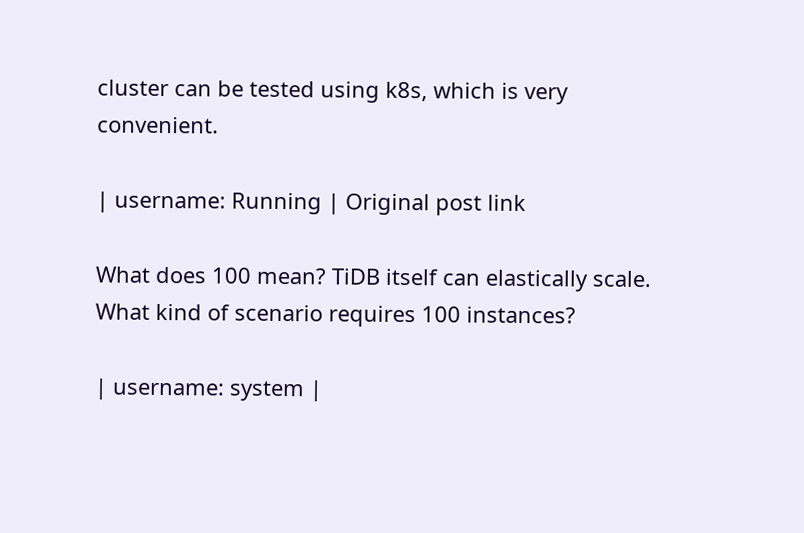cluster can be tested using k8s, which is very convenient.

| username: Running | Original post link

What does 100 mean? TiDB itself can elastically scale. What kind of scenario requires 100 instances?

| username: system |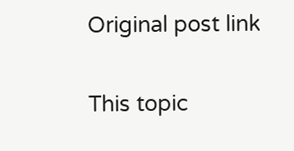Original post link

This topic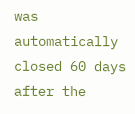was automatically closed 60 days after the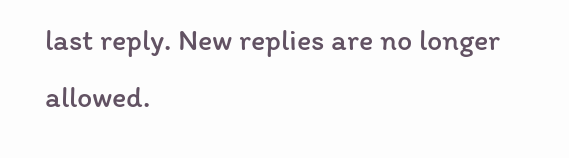last reply. New replies are no longer allowed.